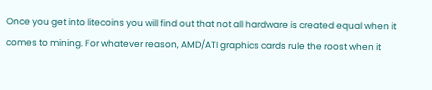Once you get into litecoins you will find out that not all hardware is created equal when it comes to mining. For whatever reason, AMD/ATI graphics cards rule the roost when it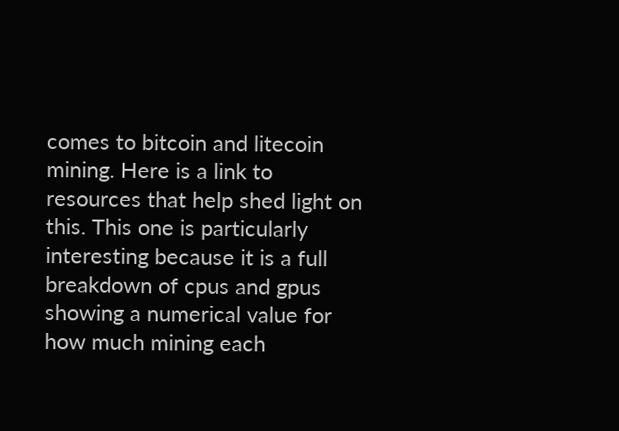comes to bitcoin and litecoin mining. Here is a link to resources that help shed light on this. This one is particularly interesting because it is a full breakdown of cpus and gpus showing a numerical value for how much mining each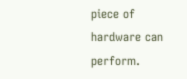piece of hardware can perform.